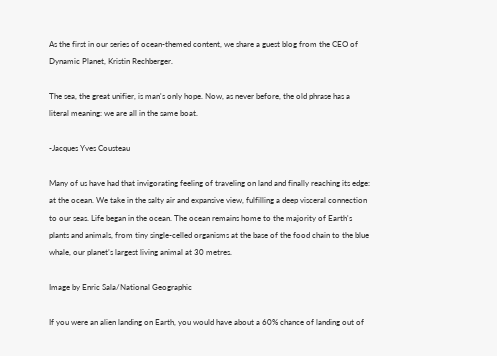As the first in our series of ocean-themed content, we share a guest blog from the CEO of Dynamic Planet, Kristin Rechberger.

The sea, the great unifier, is man's only hope. Now, as never before, the old phrase has a literal meaning: we are all in the same boat.

-Jacques Yves Cousteau

Many of us have had that invigorating feeling of traveling on land and finally reaching its edge: at the ocean. We take in the salty air and expansive view, fulfilling a deep visceral connection to our seas. Life began in the ocean. The ocean remains home to the majority of Earth's plants and animals, from tiny single-celled organisms at the base of the food chain to the blue whale, our planet’s largest living animal at 30 metres.

Image by Enric Sala/National Geographic

If you were an alien landing on Earth, you would have about a 60% chance of landing out of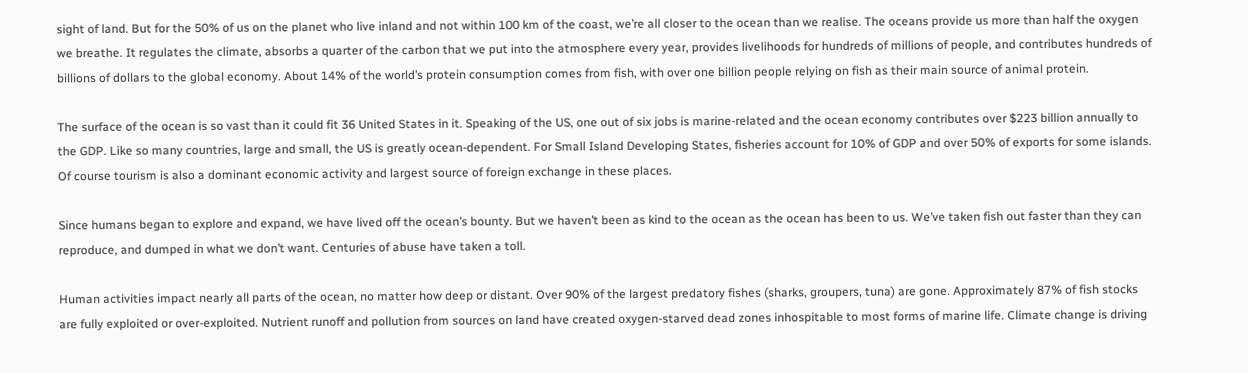sight of land. But for the 50% of us on the planet who live inland and not within 100 km of the coast, we’re all closer to the ocean than we realise. The oceans provide us more than half the oxygen we breathe. It regulates the climate, absorbs a quarter of the carbon that we put into the atmosphere every year, provides livelihoods for hundreds of millions of people, and contributes hundreds of billions of dollars to the global economy. About 14% of the world’s protein consumption comes from fish, with over one billion people relying on fish as their main source of animal protein.

The surface of the ocean is so vast than it could fit 36 United States in it. Speaking of the US, one out of six jobs is marine-related and the ocean economy contributes over $223 billion annually to the GDP. Like so many countries, large and small, the US is greatly ocean-dependent. For Small Island Developing States, fisheries account for 10% of GDP and over 50% of exports for some islands. Of course tourism is also a dominant economic activity and largest source of foreign exchange in these places.

Since humans began to explore and expand, we have lived off the ocean’s bounty. But we haven’t been as kind to the ocean as the ocean has been to us. We’ve taken fish out faster than they can reproduce, and dumped in what we don’t want. Centuries of abuse have taken a toll.

Human activities impact nearly all parts of the ocean, no matter how deep or distant. Over 90% of the largest predatory fishes (sharks, groupers, tuna) are gone. Approximately 87% of fish stocks are fully exploited or over-exploited. Nutrient runoff and pollution from sources on land have created oxygen-starved dead zones inhospitable to most forms of marine life. Climate change is driving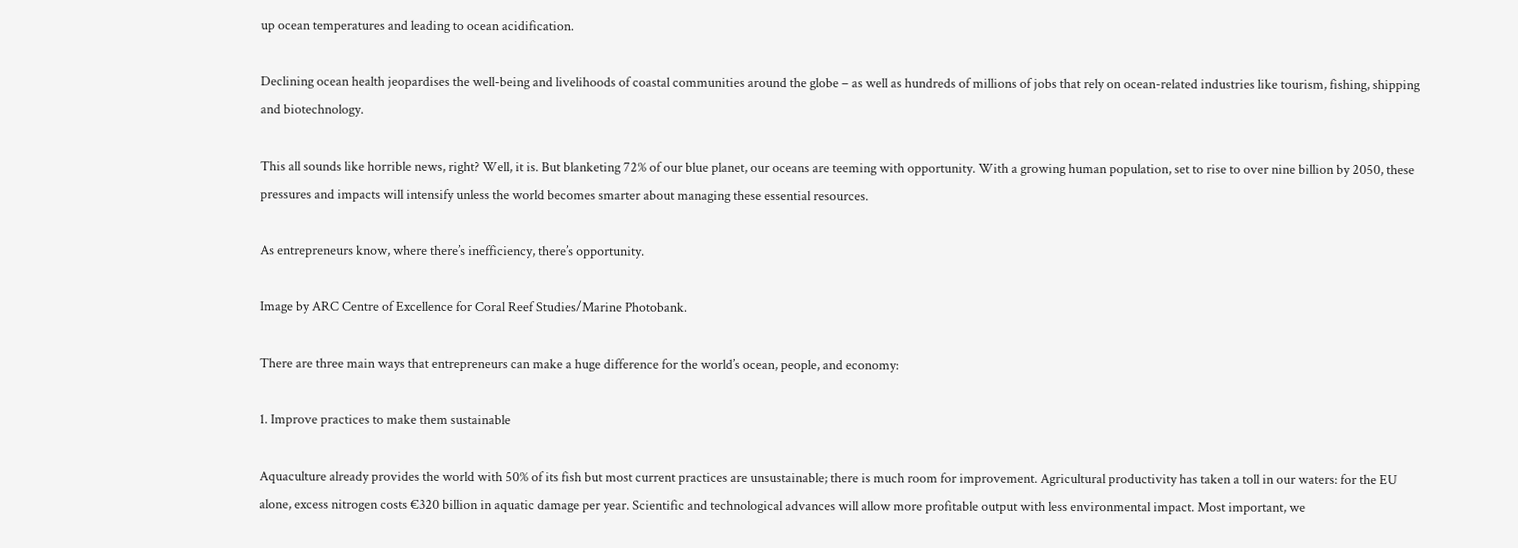up ocean temperatures and leading to ocean acidification.

Declining ocean health jeopardises the well-being and livelihoods of coastal communities around the globe – as well as hundreds of millions of jobs that rely on ocean-related industries like tourism, fishing, shipping and biotechnology.

This all sounds like horrible news, right? Well, it is. But blanketing 72% of our blue planet, our oceans are teeming with opportunity. With a growing human population, set to rise to over nine billion by 2050, these pressures and impacts will intensify unless the world becomes smarter about managing these essential resources.

As entrepreneurs know, where there’s inefficiency, there’s opportunity.

Image by ARC Centre of Excellence for Coral Reef Studies/Marine Photobank.

There are three main ways that entrepreneurs can make a huge difference for the world’s ocean, people, and economy:

1. Improve practices to make them sustainable

Aquaculture already provides the world with 50% of its fish but most current practices are unsustainable; there is much room for improvement. Agricultural productivity has taken a toll in our waters: for the EU alone, excess nitrogen costs €320 billion in aquatic damage per year. Scientific and technological advances will allow more profitable output with less environmental impact. Most important, we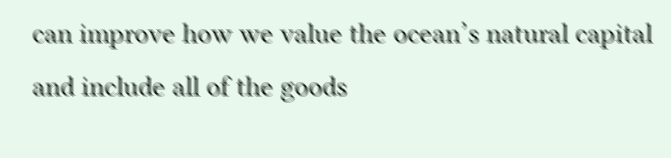can improve how we value the ocean’s natural capital and include all of the goods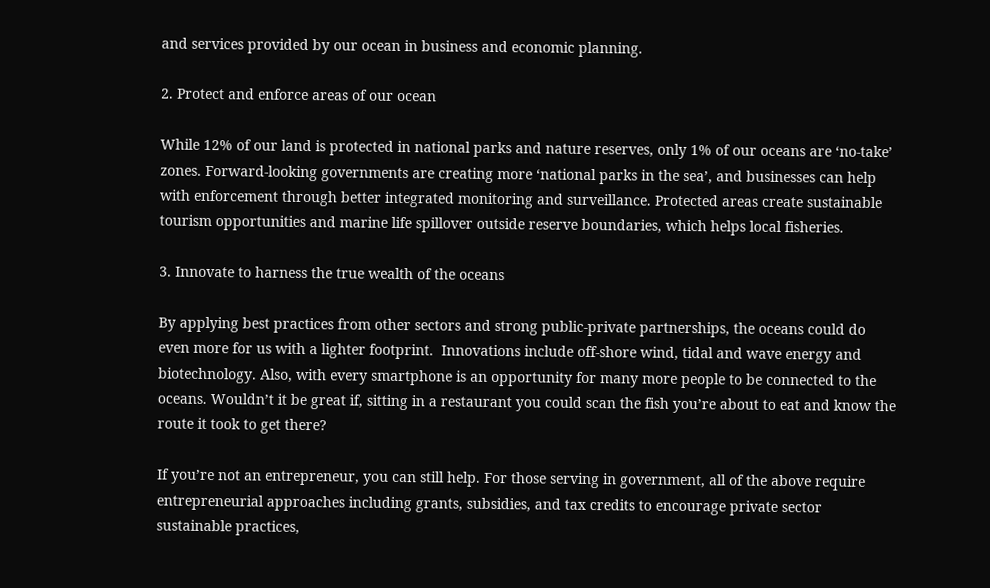and services provided by our ocean in business and economic planning.

2. Protect and enforce areas of our ocean

While 12% of our land is protected in national parks and nature reserves, only 1% of our oceans are ‘no-take’ zones. Forward-looking governments are creating more ‘national parks in the sea’, and businesses can help with enforcement through better integrated monitoring and surveillance. Protected areas create sustainable tourism opportunities and marine life spillover outside reserve boundaries, which helps local fisheries.

3. Innovate to harness the true wealth of the oceans

By applying best practices from other sectors and strong public-private partnerships, the oceans could do even more for us with a lighter footprint.  Innovations include off-shore wind, tidal and wave energy and biotechnology. Also, with every smartphone is an opportunity for many more people to be connected to the oceans. Wouldn’t it be great if, sitting in a restaurant you could scan the fish you’re about to eat and know the route it took to get there?

If you’re not an entrepreneur, you can still help. For those serving in government, all of the above require entrepreneurial approaches including grants, subsidies, and tax credits to encourage private sector sustainable practices,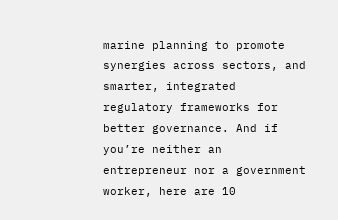marine planning to promote synergies across sectors, and smarter, integrated regulatory frameworks for better governance. And if you’re neither an entrepreneur nor a government worker, here are 10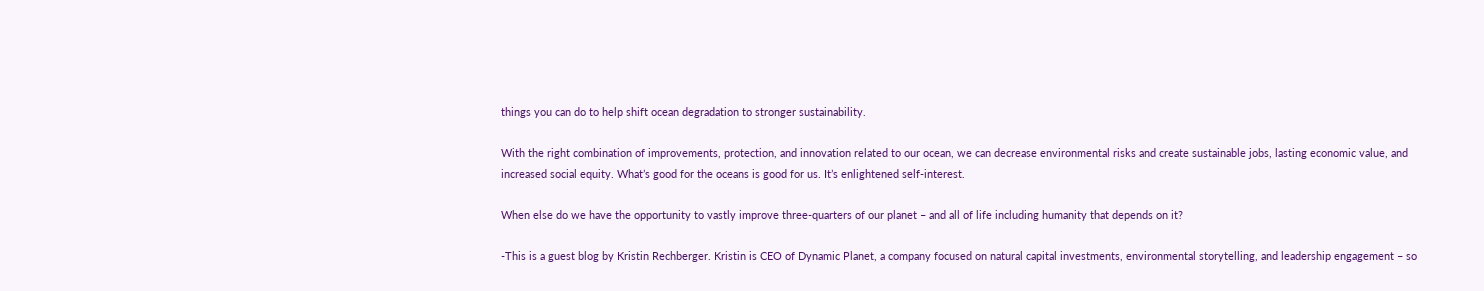things you can do to help shift ocean degradation to stronger sustainability.

With the right combination of improvements, protection, and innovation related to our ocean, we can decrease environmental risks and create sustainable jobs, lasting economic value, and increased social equity. What’s good for the oceans is good for us. It’s enlightened self-interest.

When else do we have the opportunity to vastly improve three-quarters of our planet – and all of life including humanity that depends on it?

-This is a guest blog by Kristin Rechberger. Kristin is CEO of Dynamic Planet, a company focused on natural capital investments, environmental storytelling, and leadership engagement – so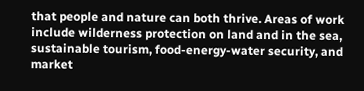that people and nature can both thrive. Areas of work include wilderness protection on land and in the sea, sustainable tourism, food-energy-water security, and market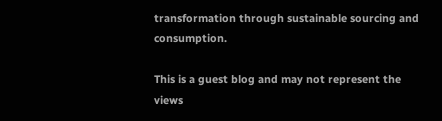transformation through sustainable sourcing and consumption.

This is a guest blog and may not represent the views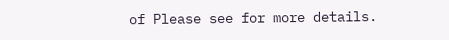of Please see for more details.